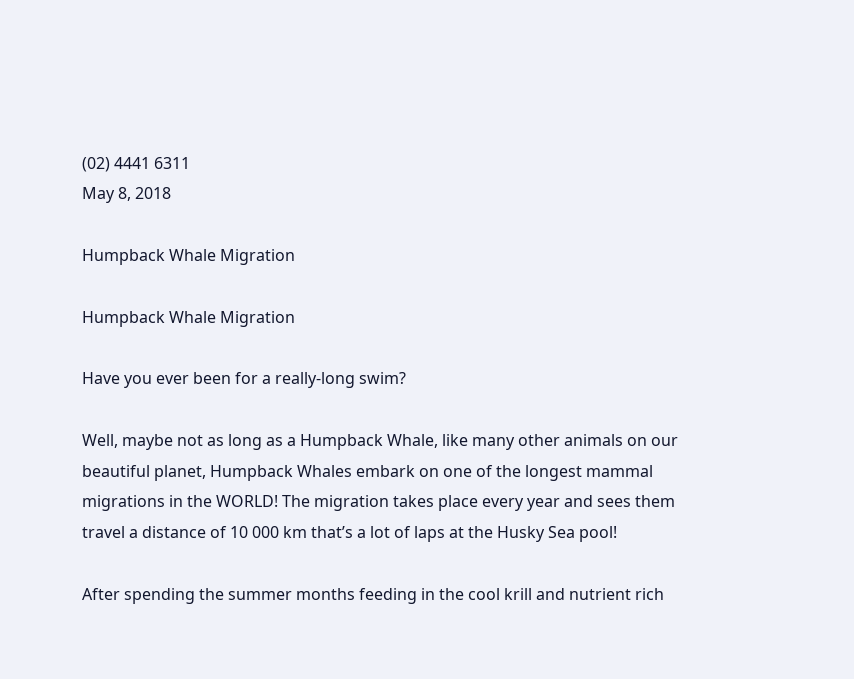(02) 4441 6311
May 8, 2018

Humpback Whale Migration

Humpback Whale Migration

Have you ever been for a really-long swim?

Well, maybe not as long as a Humpback Whale, like many other animals on our beautiful planet, Humpback Whales embark on one of the longest mammal migrations in the WORLD! The migration takes place every year and sees them travel a distance of 10 000 km that’s a lot of laps at the Husky Sea pool!

After spending the summer months feeding in the cool krill and nutrient rich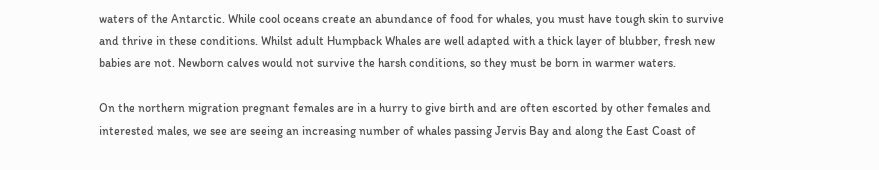waters of the Antarctic. While cool oceans create an abundance of food for whales, you must have tough skin to survive and thrive in these conditions. Whilst adult Humpback Whales are well adapted with a thick layer of blubber, fresh new babies are not. Newborn calves would not survive the harsh conditions, so they must be born in warmer waters.

On the northern migration pregnant females are in a hurry to give birth and are often escorted by other females and interested males, we see are seeing an increasing number of whales passing Jervis Bay and along the East Coast of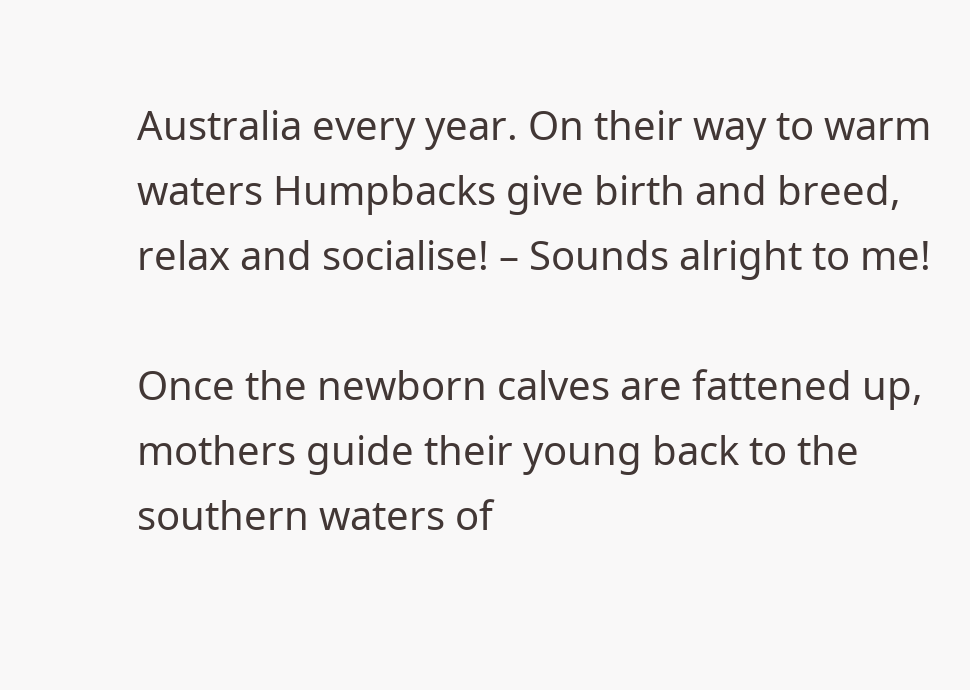Australia every year. On their way to warm waters Humpbacks give birth and breed, relax and socialise! – Sounds alright to me!

Once the newborn calves are fattened up, mothers guide their young back to the southern waters of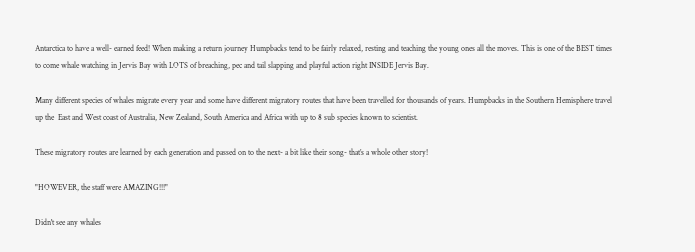Antarctica to have a well- earned feed! When making a return journey Humpbacks tend to be fairly relaxed, resting and teaching the young ones all the moves. This is one of the BEST times to come whale watching in Jervis Bay with LOTS of breaching, pec and tail slapping and playful action right INSIDE Jervis Bay.

Many different species of whales migrate every year and some have different migratory routes that have been travelled for thousands of years. Humpbacks in the Southern Hemisphere travel up the  East and West coast of Australia, New Zealand, South America and Africa with up to 8 sub species known to scientist.

These migratory routes are learned by each generation and passed on to the next- a bit like their song- that’s a whole other story!

"HOWEVER, the staff were AMAZING!!!"

Didn't see any whales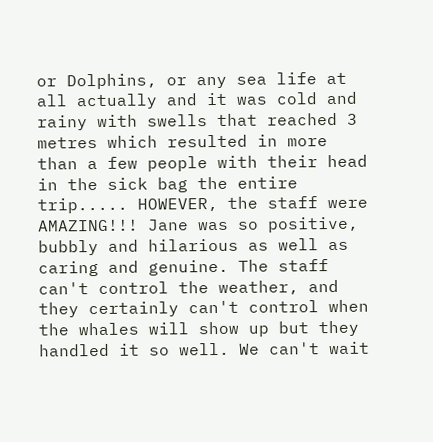or Dolphins, or any sea life at all actually and it was cold and rainy with swells that reached 3 metres which resulted in more than a few people with their head in the sick bag the entire trip..... HOWEVER, the staff were AMAZING!!! Jane was so positive, bubbly and hilarious as well as caring and genuine. The staff can't control the weather, and they certainly can't control when the whales will show up but they handled it so well. We can't wait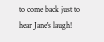to come back just to hear Jane's laugh!